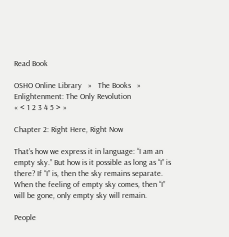Read Book

OSHO Online Library   »   The Books   »   Enlightenment: The Only Revolution
« < 1 2 3 4 5 > »

Chapter 2: Right Here, Right Now

That’s how we express it in language: “I am an empty sky.” But how is it possible as long as “I” is there? If “I” is, then the sky remains separate. When the feeling of empty sky comes, then “I” will be gone, only empty sky will remain.

People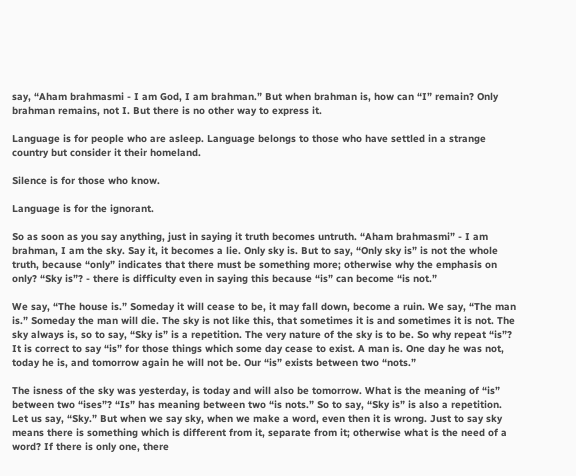say, “Aham brahmasmi - I am God, I am brahman.” But when brahman is, how can “I” remain? Only brahman remains, not I. But there is no other way to express it.

Language is for people who are asleep. Language belongs to those who have settled in a strange country but consider it their homeland.

Silence is for those who know.

Language is for the ignorant.

So as soon as you say anything, just in saying it truth becomes untruth. “Aham brahmasmi” - I am brahman, I am the sky. Say it, it becomes a lie. Only sky is. But to say, “Only sky is” is not the whole truth, because “only” indicates that there must be something more; otherwise why the emphasis on only? “Sky is”? - there is difficulty even in saying this because “is” can become “is not.”

We say, “The house is.” Someday it will cease to be, it may fall down, become a ruin. We say, “The man is.” Someday the man will die. The sky is not like this, that sometimes it is and sometimes it is not. The sky always is, so to say, “Sky is” is a repetition. The very nature of the sky is to be. So why repeat “is”? It is correct to say “is” for those things which some day cease to exist. A man is. One day he was not, today he is, and tomorrow again he will not be. Our “is” exists between two “nots.”

The isness of the sky was yesterday, is today and will also be tomorrow. What is the meaning of “is” between two “ises”? “Is” has meaning between two “is nots.” So to say, “Sky is” is also a repetition. Let us say, “Sky.” But when we say sky, when we make a word, even then it is wrong. Just to say sky means there is something which is different from it, separate from it; otherwise what is the need of a word? If there is only one, there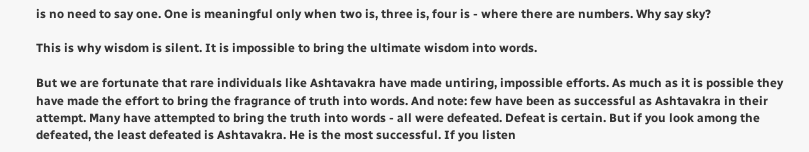is no need to say one. One is meaningful only when two is, three is, four is - where there are numbers. Why say sky?

This is why wisdom is silent. It is impossible to bring the ultimate wisdom into words.

But we are fortunate that rare individuals like Ashtavakra have made untiring, impossible efforts. As much as it is possible they have made the effort to bring the fragrance of truth into words. And note: few have been as successful as Ashtavakra in their attempt. Many have attempted to bring the truth into words - all were defeated. Defeat is certain. But if you look among the defeated, the least defeated is Ashtavakra. He is the most successful. If you listen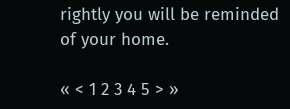rightly you will be reminded of your home.

« < 1 2 3 4 5 > »